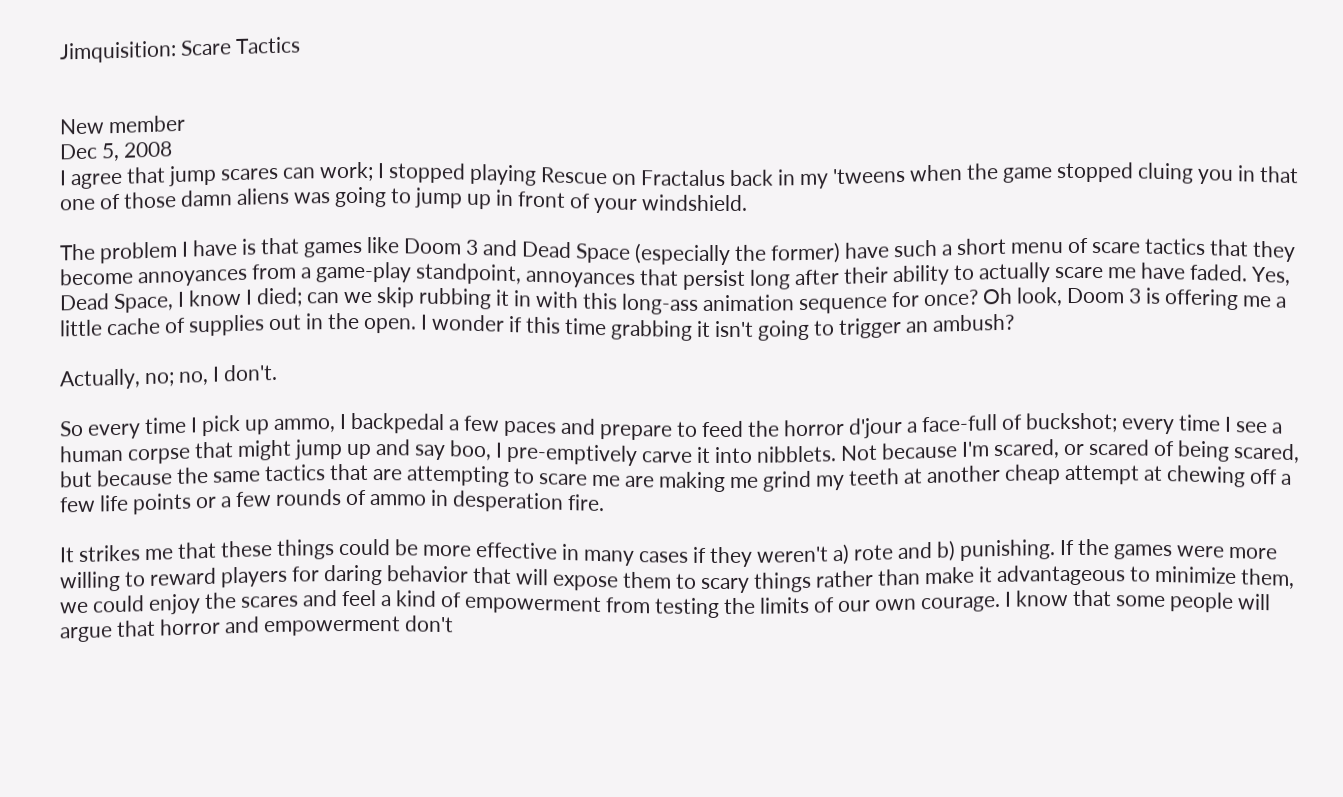Jimquisition: Scare Tactics


New member
Dec 5, 2008
I agree that jump scares can work; I stopped playing Rescue on Fractalus back in my 'tweens when the game stopped cluing you in that one of those damn aliens was going to jump up in front of your windshield.

The problem I have is that games like Doom 3 and Dead Space (especially the former) have such a short menu of scare tactics that they become annoyances from a game-play standpoint, annoyances that persist long after their ability to actually scare me have faded. Yes, Dead Space, I know I died; can we skip rubbing it in with this long-ass animation sequence for once? Oh look, Doom 3 is offering me a little cache of supplies out in the open. I wonder if this time grabbing it isn't going to trigger an ambush?

Actually, no; no, I don't.

So every time I pick up ammo, I backpedal a few paces and prepare to feed the horror d'jour a face-full of buckshot; every time I see a human corpse that might jump up and say boo, I pre-emptively carve it into nibblets. Not because I'm scared, or scared of being scared, but because the same tactics that are attempting to scare me are making me grind my teeth at another cheap attempt at chewing off a few life points or a few rounds of ammo in desperation fire.

It strikes me that these things could be more effective in many cases if they weren't a) rote and b) punishing. If the games were more willing to reward players for daring behavior that will expose them to scary things rather than make it advantageous to minimize them, we could enjoy the scares and feel a kind of empowerment from testing the limits of our own courage. I know that some people will argue that horror and empowerment don't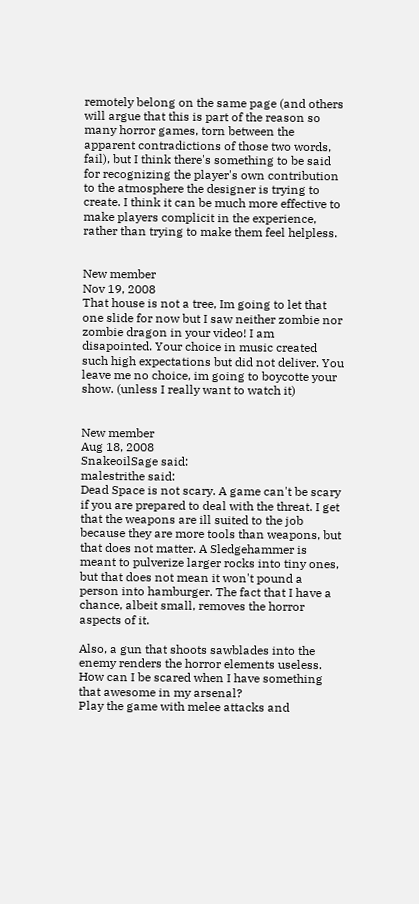remotely belong on the same page (and others will argue that this is part of the reason so many horror games, torn between the apparent contradictions of those two words, fail), but I think there's something to be said for recognizing the player's own contribution to the atmosphere the designer is trying to create. I think it can be much more effective to make players complicit in the experience, rather than trying to make them feel helpless.


New member
Nov 19, 2008
That house is not a tree, Im going to let that one slide for now but I saw neither zombie nor zombie dragon in your video! I am disapointed. Your choice in music created such high expectations but did not deliver. You leave me no choice, im going to boycotte your show. (unless I really want to watch it)


New member
Aug 18, 2008
SnakeoilSage said:
malestrithe said:
Dead Space is not scary. A game can't be scary if you are prepared to deal with the threat. I get that the weapons are ill suited to the job because they are more tools than weapons, but that does not matter. A Sledgehammer is meant to pulverize larger rocks into tiny ones, but that does not mean it won't pound a person into hamburger. The fact that I have a chance, albeit small, removes the horror aspects of it.

Also, a gun that shoots sawblades into the enemy renders the horror elements useless. How can I be scared when I have something that awesome in my arsenal?
Play the game with melee attacks and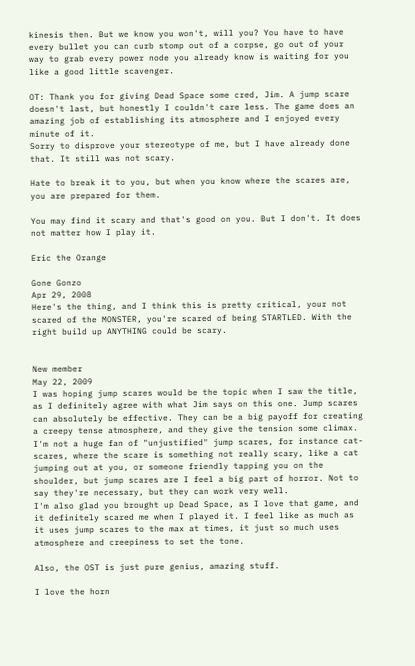kinesis then. But we know you won't, will you? You have to have every bullet you can curb stomp out of a corpse, go out of your way to grab every power node you already know is waiting for you like a good little scavenger.

OT: Thank you for giving Dead Space some cred, Jim. A jump scare doesn't last, but honestly I couldn't care less. The game does an amazing job of establishing its atmosphere and I enjoyed every minute of it.
Sorry to disprove your stereotype of me, but I have already done that. It still was not scary.

Hate to break it to you, but when you know where the scares are, you are prepared for them.

You may find it scary and that's good on you. But I don't. It does not matter how I play it.

Eric the Orange

Gone Gonzo
Apr 29, 2008
Here's the thing, and I think this is pretty critical, your not scared of the MONSTER, you're scared of being STARTLED. With the right build up ANYTHING could be scary.


New member
May 22, 2009
I was hoping jump scares would be the topic when I saw the title, as I definitely agree with what Jim says on this one. Jump scares can absolutely be effective. They can be a big payoff for creating a creepy tense atmosphere, and they give the tension some climax. I'm not a huge fan of "unjustified" jump scares, for instance cat-scares, where the scare is something not really scary, like a cat jumping out at you, or someone friendly tapping you on the shoulder, but jump scares are I feel a big part of horror. Not to say they're necessary, but they can work very well.
I'm also glad you brought up Dead Space, as I love that game, and it definitely scared me when I played it. I feel like as much as it uses jump scares to the max at times, it just so much uses atmosphere and creepiness to set the tone.

Also, the OST is just pure genius, amazing stuff.

I love the horn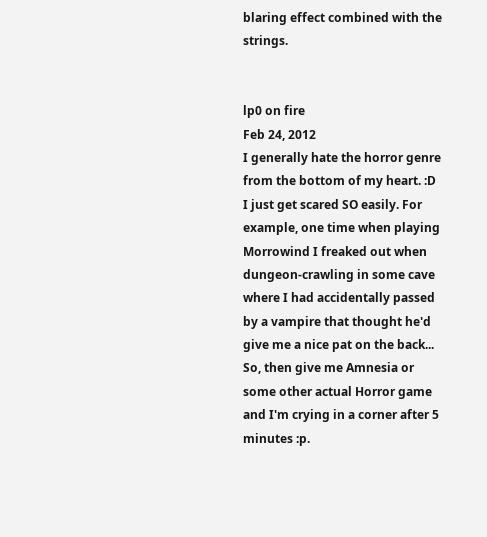blaring effect combined with the strings.


lp0 on fire
Feb 24, 2012
I generally hate the horror genre from the bottom of my heart. :D I just get scared SO easily. For example, one time when playing Morrowind I freaked out when dungeon-crawling in some cave where I had accidentally passed by a vampire that thought he'd give me a nice pat on the back... So, then give me Amnesia or some other actual Horror game and I'm crying in a corner after 5 minutes :p.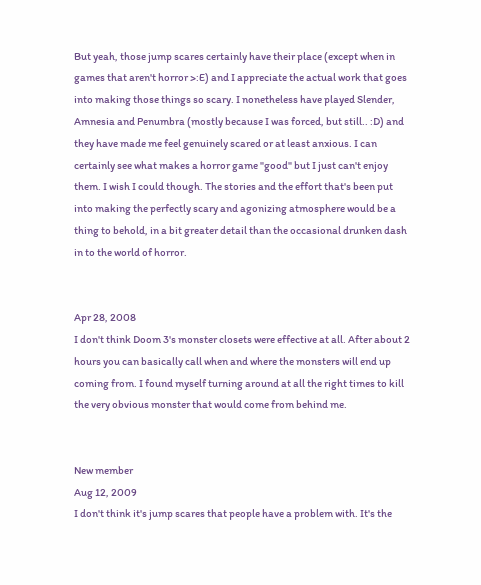But yeah, those jump scares certainly have their place (except when in games that aren't horror >:E) and I appreciate the actual work that goes into making those things so scary. I nonetheless have played Slender, Amnesia and Penumbra (mostly because I was forced, but still.. :D) and they have made me feel genuinely scared or at least anxious. I can certainly see what makes a horror game "good" but I just can't enjoy them. I wish I could though. The stories and the effort that's been put into making the perfectly scary and agonizing atmosphere would be a thing to behold, in a bit greater detail than the occasional drunken dash in to the world of horror.


Apr 28, 2008
I don't think Doom 3's monster closets were effective at all. After about 2 hours you can basically call when and where the monsters will end up coming from. I found myself turning around at all the right times to kill the very obvious monster that would come from behind me.


New member
Aug 12, 2009
I don't think it's jump scares that people have a problem with. It's the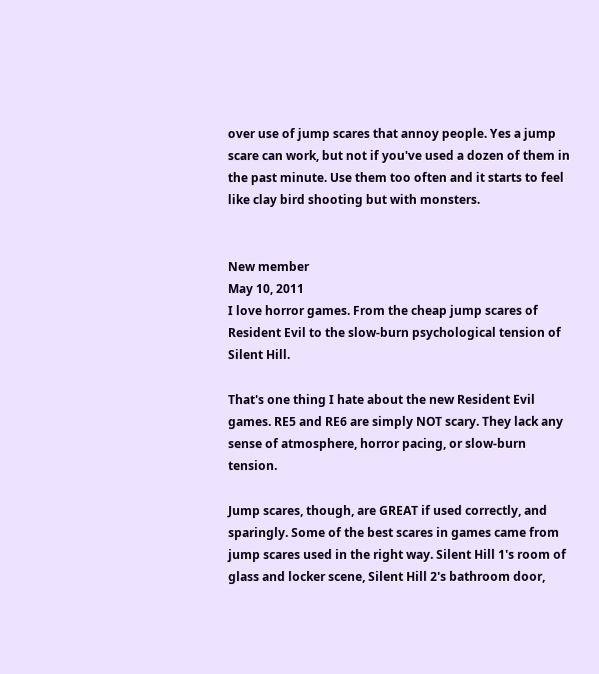over use of jump scares that annoy people. Yes a jump scare can work, but not if you've used a dozen of them in the past minute. Use them too often and it starts to feel like clay bird shooting but with monsters.


New member
May 10, 2011
I love horror games. From the cheap jump scares of Resident Evil to the slow-burn psychological tension of Silent Hill.

That's one thing I hate about the new Resident Evil games. RE5 and RE6 are simply NOT scary. They lack any sense of atmosphere, horror pacing, or slow-burn tension.

Jump scares, though, are GREAT if used correctly, and sparingly. Some of the best scares in games came from jump scares used in the right way. Silent Hill 1's room of glass and locker scene, Silent Hill 2's bathroom door,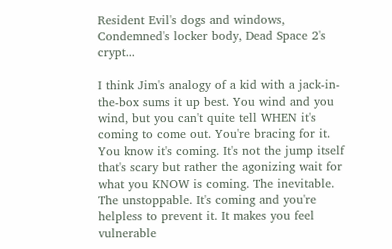Resident Evil's dogs and windows, Condemned's locker body, Dead Space 2's crypt...

I think Jim's analogy of a kid with a jack-in-the-box sums it up best. You wind and you wind, but you can't quite tell WHEN it's coming to come out. You're bracing for it. You know it's coming. It's not the jump itself that's scary but rather the agonizing wait for what you KNOW is coming. The inevitable. The unstoppable. It's coming and you're helpless to prevent it. It makes you feel vulnerable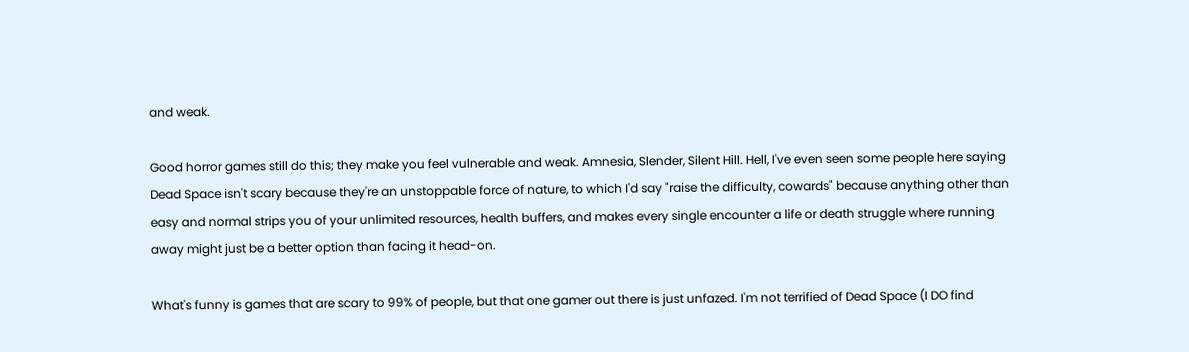and weak.

Good horror games still do this; they make you feel vulnerable and weak. Amnesia, Slender, Silent Hill. Hell, I've even seen some people here saying Dead Space isn't scary because they're an unstoppable force of nature, to which I'd say "raise the difficulty, cowards" because anything other than easy and normal strips you of your unlimited resources, health buffers, and makes every single encounter a life or death struggle where running away might just be a better option than facing it head-on.

What's funny is games that are scary to 99% of people, but that one gamer out there is just unfazed. I'm not terrified of Dead Space (I DO find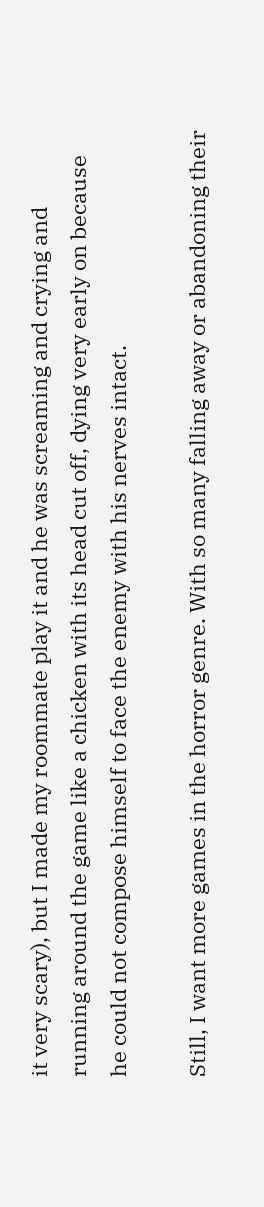it very scary), but I made my roommate play it and he was screaming and crying and running around the game like a chicken with its head cut off, dying very early on because he could not compose himself to face the enemy with his nerves intact.

Still, I want more games in the horror genre. With so many falling away or abandoning their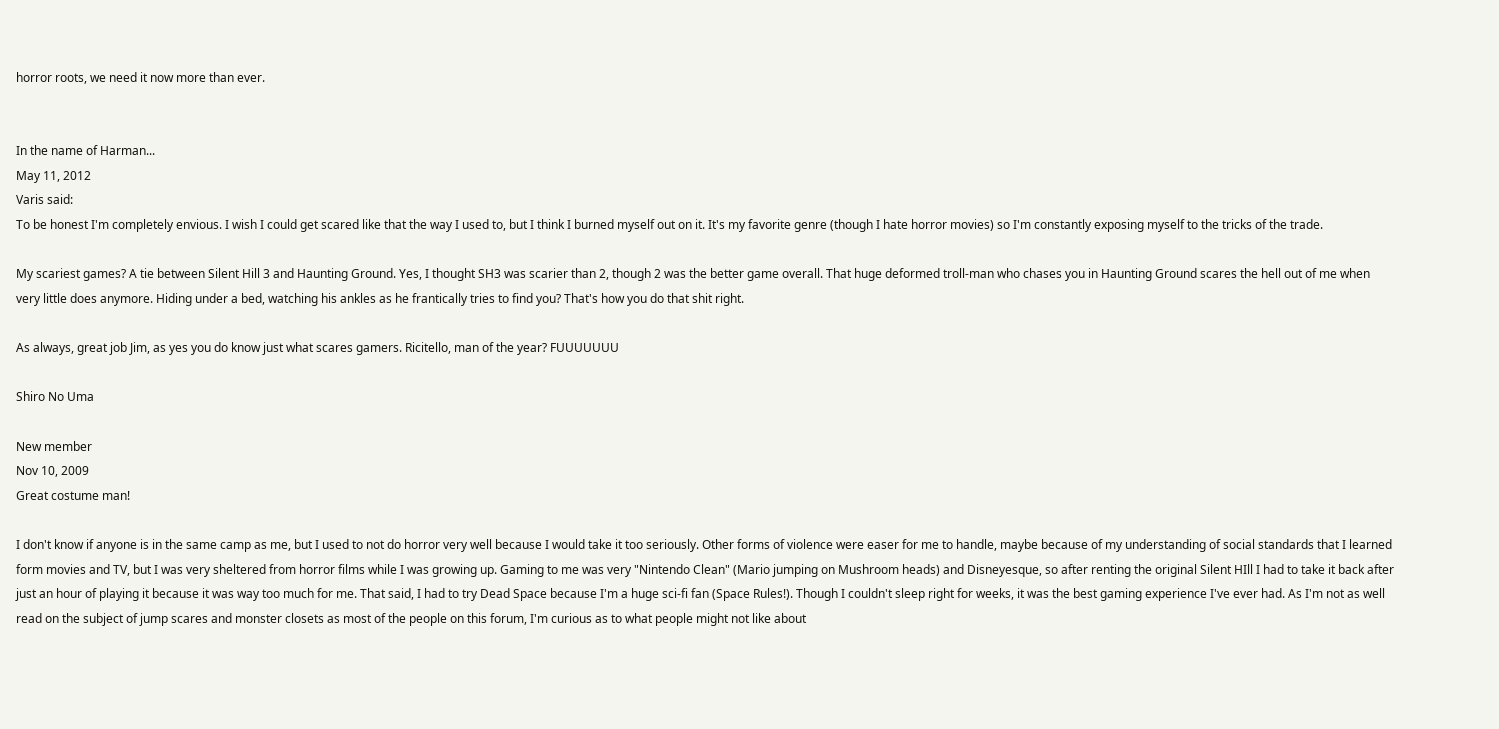horror roots, we need it now more than ever.


In the name of Harman...
May 11, 2012
Varis said:
To be honest I'm completely envious. I wish I could get scared like that the way I used to, but I think I burned myself out on it. It's my favorite genre (though I hate horror movies) so I'm constantly exposing myself to the tricks of the trade.

My scariest games? A tie between Silent Hill 3 and Haunting Ground. Yes, I thought SH3 was scarier than 2, though 2 was the better game overall. That huge deformed troll-man who chases you in Haunting Ground scares the hell out of me when very little does anymore. Hiding under a bed, watching his ankles as he frantically tries to find you? That's how you do that shit right.

As always, great job Jim, as yes you do know just what scares gamers. Ricitello, man of the year? FUUUUUUU

Shiro No Uma

New member
Nov 10, 2009
Great costume man!

I don't know if anyone is in the same camp as me, but I used to not do horror very well because I would take it too seriously. Other forms of violence were easer for me to handle, maybe because of my understanding of social standards that I learned form movies and TV, but I was very sheltered from horror films while I was growing up. Gaming to me was very "Nintendo Clean" (Mario jumping on Mushroom heads) and Disneyesque, so after renting the original Silent HIll I had to take it back after just an hour of playing it because it was way too much for me. That said, I had to try Dead Space because I'm a huge sci-fi fan (Space Rules!). Though I couldn't sleep right for weeks, it was the best gaming experience I've ever had. As I'm not as well read on the subject of jump scares and monster closets as most of the people on this forum, I'm curious as to what people might not like about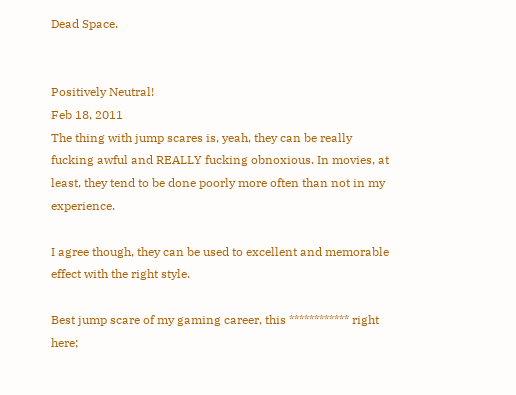Dead Space.


Positively Neutral!
Feb 18, 2011
The thing with jump scares is, yeah, they can be really fucking awful and REALLY fucking obnoxious. In movies, at least, they tend to be done poorly more often than not in my experience.

I agree though, they can be used to excellent and memorable effect with the right style.

Best jump scare of my gaming career, this ************ right here;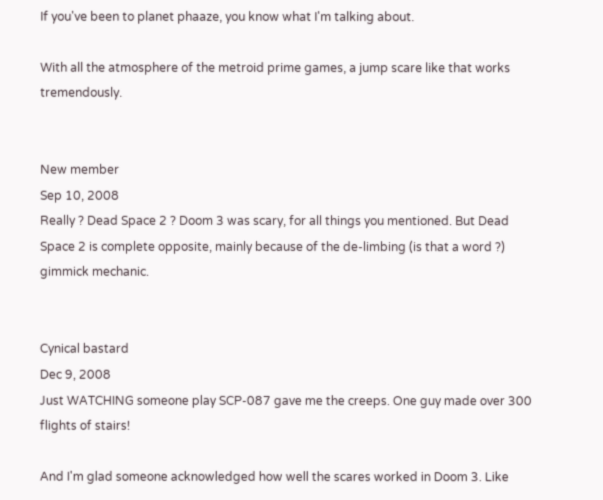If you've been to planet phaaze, you know what I'm talking about.

With all the atmosphere of the metroid prime games, a jump scare like that works tremendously.


New member
Sep 10, 2008
Really ? Dead Space 2 ? Doom 3 was scary, for all things you mentioned. But Dead Space 2 is complete opposite, mainly because of the de-limbing (is that a word ?) gimmick mechanic.


Cynical bastard
Dec 9, 2008
Just WATCHING someone play SCP-087 gave me the creeps. One guy made over 300 flights of stairs!

And I'm glad someone acknowledged how well the scares worked in Doom 3. Like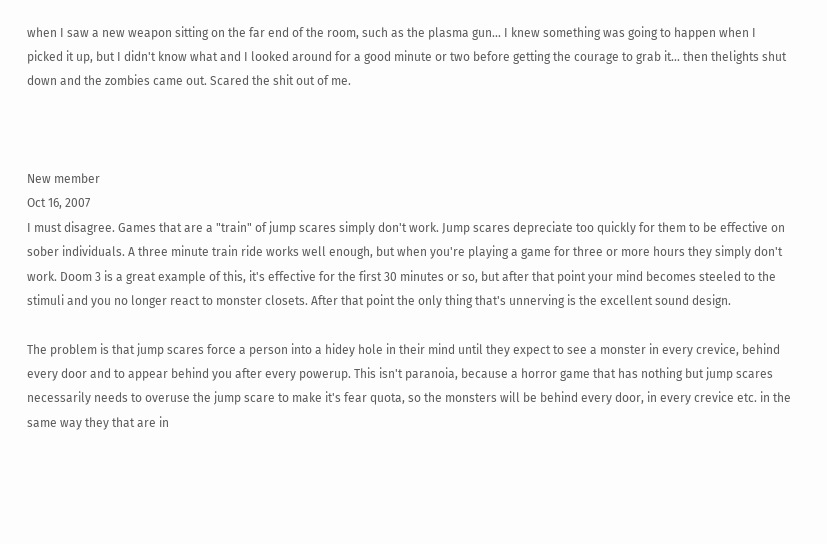when I saw a new weapon sitting on the far end of the room, such as the plasma gun... I knew something was going to happen when I picked it up, but I didn't know what and I looked around for a good minute or two before getting the courage to grab it... then thelights shut down and the zombies came out. Scared the shit out of me.



New member
Oct 16, 2007
I must disagree. Games that are a "train" of jump scares simply don't work. Jump scares depreciate too quickly for them to be effective on sober individuals. A three minute train ride works well enough, but when you're playing a game for three or more hours they simply don't work. Doom 3 is a great example of this, it's effective for the first 30 minutes or so, but after that point your mind becomes steeled to the stimuli and you no longer react to monster closets. After that point the only thing that's unnerving is the excellent sound design.

The problem is that jump scares force a person into a hidey hole in their mind until they expect to see a monster in every crevice, behind every door and to appear behind you after every powerup. This isn't paranoia, because a horror game that has nothing but jump scares necessarily needs to overuse the jump scare to make it's fear quota, so the monsters will be behind every door, in every crevice etc. in the same way they that are in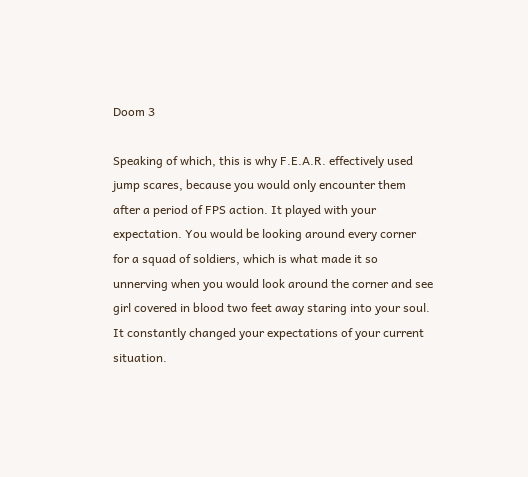Doom 3

Speaking of which, this is why F.E.A.R. effectively used jump scares, because you would only encounter them after a period of FPS action. It played with your expectation. You would be looking around every corner for a squad of soldiers, which is what made it so unnerving when you would look around the corner and see girl covered in blood two feet away staring into your soul. It constantly changed your expectations of your current situation.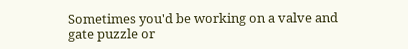Sometimes you'd be working on a valve and gate puzzle or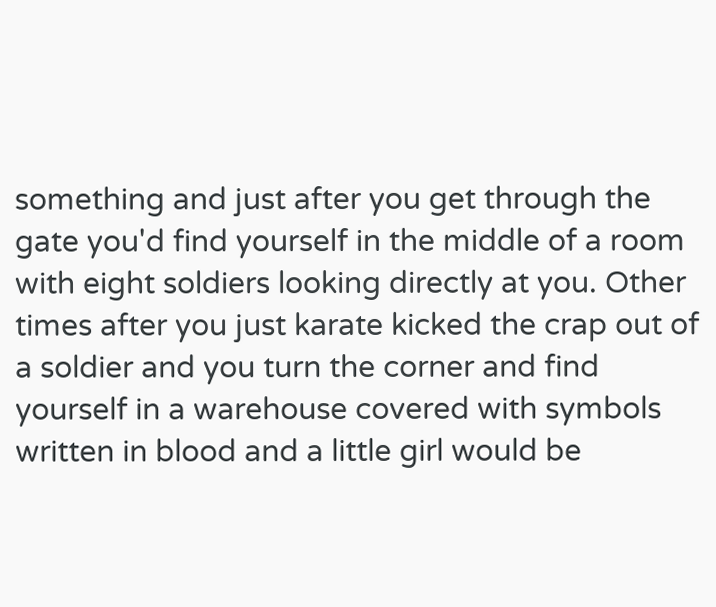something and just after you get through the gate you'd find yourself in the middle of a room with eight soldiers looking directly at you. Other times after you just karate kicked the crap out of a soldier and you turn the corner and find yourself in a warehouse covered with symbols written in blood and a little girl would be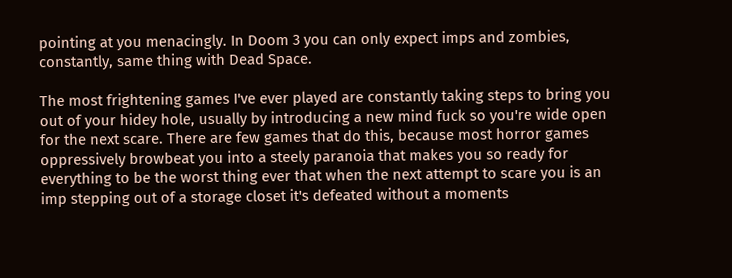pointing at you menacingly. In Doom 3 you can only expect imps and zombies, constantly, same thing with Dead Space.

The most frightening games I've ever played are constantly taking steps to bring you out of your hidey hole, usually by introducing a new mind fuck so you're wide open for the next scare. There are few games that do this, because most horror games oppressively browbeat you into a steely paranoia that makes you so ready for everything to be the worst thing ever that when the next attempt to scare you is an imp stepping out of a storage closet it's defeated without a moments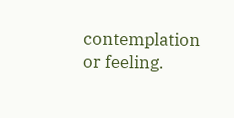contemplation or feeling.